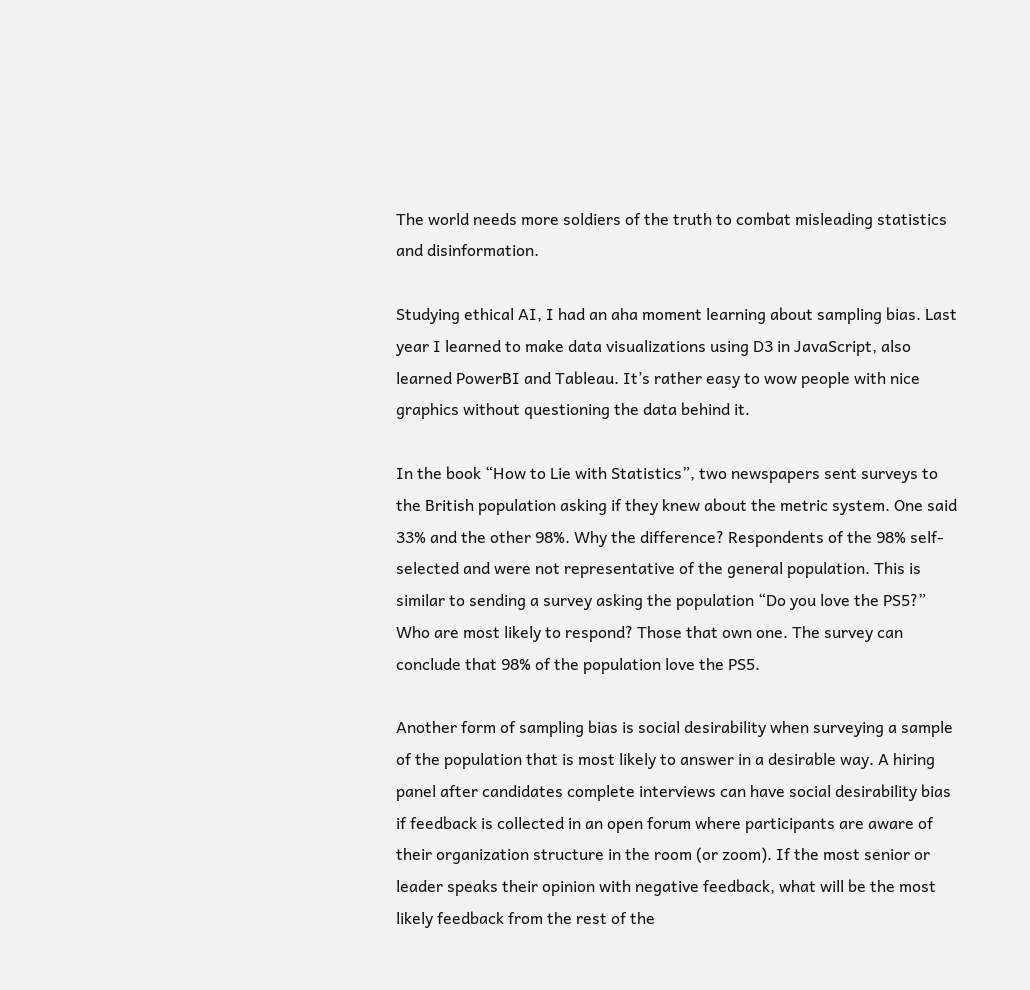The world needs more soldiers of the truth to combat misleading statistics and disinformation.

Studying ethical AI, I had an aha moment learning about sampling bias. Last year I learned to make data visualizations using D3 in JavaScript, also learned PowerBI and Tableau. It’s rather easy to wow people with nice graphics without questioning the data behind it.

In the book “How to Lie with Statistics”, two newspapers sent surveys to the British population asking if they knew about the metric system. One said 33% and the other 98%. Why the difference? Respondents of the 98% self-selected and were not representative of the general population. This is similar to sending a survey asking the population “Do you love the PS5?” Who are most likely to respond? Those that own one. The survey can conclude that 98% of the population love the PS5.

Another form of sampling bias is social desirability when surveying a sample of the population that is most likely to answer in a desirable way. A hiring panel after candidates complete interviews can have social desirability bias if feedback is collected in an open forum where participants are aware of their organization structure in the room (or zoom). If the most senior or leader speaks their opinion with negative feedback, what will be the most likely feedback from the rest of the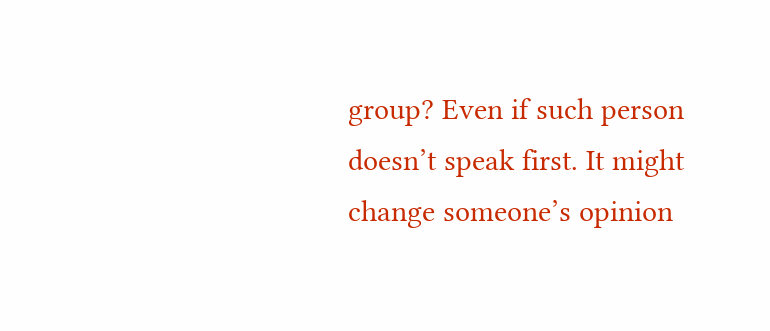group? Even if such person doesn’t speak first. It might change someone’s opinion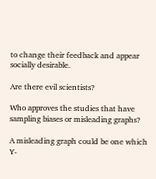to change their feedback and appear socially desirable.

Are there evil scientists?

Who approves the studies that have sampling biases or misleading graphs?

A misleading graph could be one which Y-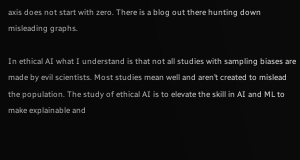axis does not start with zero. There is a blog out there hunting down misleading graphs.

In ethical AI what I understand is that not all studies with sampling biases are made by evil scientists. Most studies mean well and aren’t created to mislead the population. The study of ethical AI is to elevate the skill in AI and ML to make explainable and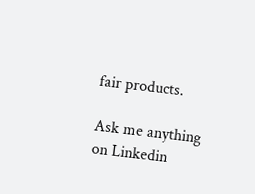fair products.

Ask me anything on Linkedin